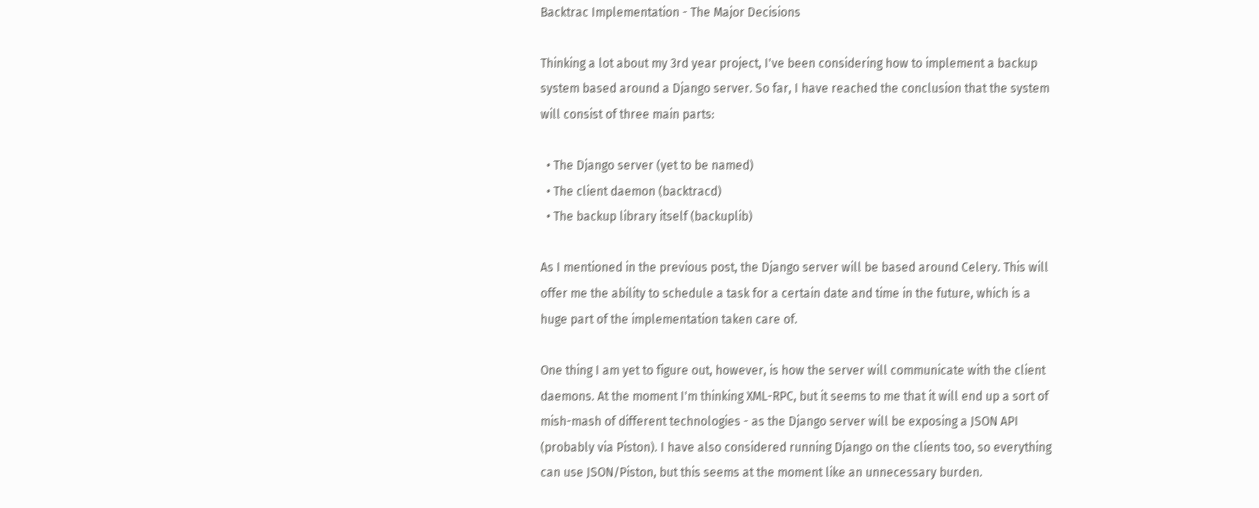Backtrac Implementation - The Major Decisions

Thinking a lot about my 3rd year project, I've been considering how to implement a backup system based around a Django server. So far, I have reached the conclusion that the system will consist of three main parts:

  • The Django server (yet to be named)
  • The client daemon (backtracd)
  • The backup library itself (backuplib)

As I mentioned in the previous post, the Django server will be based around Celery. This will offer me the ability to schedule a task for a certain date and time in the future, which is a huge part of the implementation taken care of.

One thing I am yet to figure out, however, is how the server will communicate with the client daemons. At the moment I'm thinking XML-RPC, but it seems to me that it will end up a sort of mish-mash of different technologies - as the Django server will be exposing a JSON API (probably via Piston). I have also considered running Django on the clients too, so everything can use JSON/Piston, but this seems at the moment like an unnecessary burden.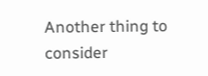Another thing to consider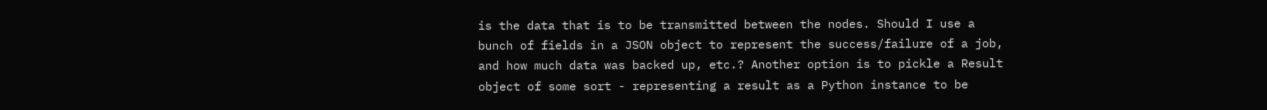is the data that is to be transmitted between the nodes. Should I use a bunch of fields in a JSON object to represent the success/failure of a job, and how much data was backed up, etc.? Another option is to pickle a Result object of some sort - representing a result as a Python instance to be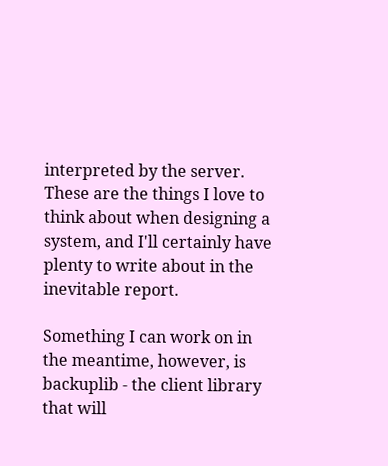interpreted by the server. These are the things I love to think about when designing a system, and I'll certainly have plenty to write about in the inevitable report.

Something I can work on in the meantime, however, is backuplib - the client library that will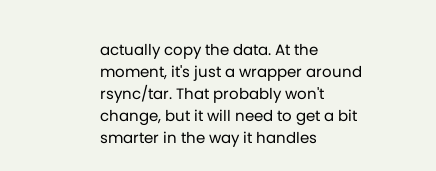actually copy the data. At the moment, it's just a wrapper around rsync/tar. That probably won't change, but it will need to get a bit smarter in the way it handles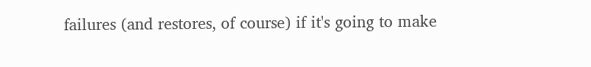failures (and restores, of course) if it's going to make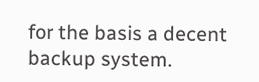for the basis a decent backup system.